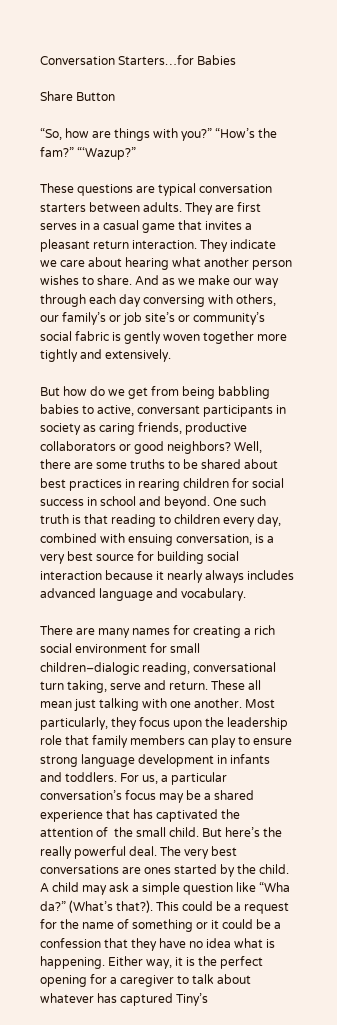Conversation Starters…for Babies

Share Button

“So, how are things with you?” “How’s the fam?” “‘Wazup?”

These questions are typical conversation starters between adults. They are first serves in a casual game that invites a pleasant return interaction. They indicate we care about hearing what another person wishes to share. And as we make our way through each day conversing with others, our family’s or job site’s or community’s social fabric is gently woven together more tightly and extensively.

But how do we get from being babbling babies to active, conversant participants in society as caring friends, productive collaborators or good neighbors? Well, there are some truths to be shared about best practices in rearing children for social success in school and beyond. One such truth is that reading to children every day, combined with ensuing conversation, is a very best source for building social interaction because it nearly always includes advanced language and vocabulary.

There are many names for creating a rich social environment for small children–dialogic reading, conversational turn taking, serve and return. These all mean just talking with one another. Most particularly, they focus upon the leadership role that family members can play to ensure strong language development in infants and toddlers. For us, a particular conversation’s focus may be a shared experience that has captivated the attention of  the small child. But here’s the really powerful deal. The very best conversations are ones started by the child. A child may ask a simple question like “Wha da?” (What’s that?). This could be a request for the name of something or it could be a confession that they have no idea what is happening. Either way, it is the perfect opening for a caregiver to talk about whatever has captured Tiny’s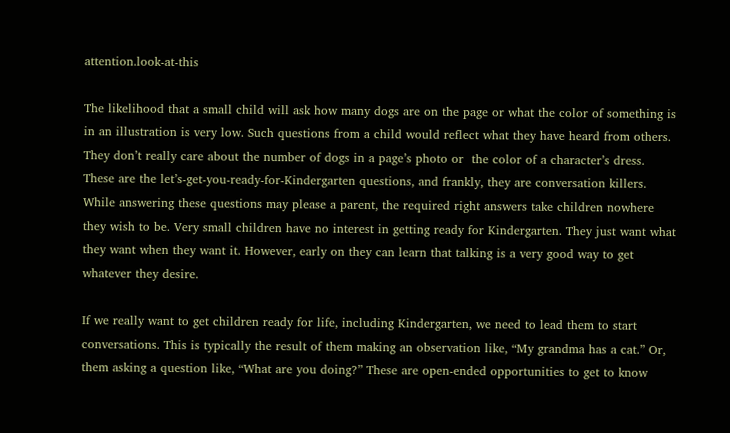attention.look-at-this

The likelihood that a small child will ask how many dogs are on the page or what the color of something is in an illustration is very low. Such questions from a child would reflect what they have heard from others. They don’t really care about the number of dogs in a page’s photo or  the color of a character’s dress. These are the let’s-get-you-ready-for-Kindergarten questions, and frankly, they are conversation killers. While answering these questions may please a parent, the required right answers take children nowhere they wish to be. Very small children have no interest in getting ready for Kindergarten. They just want what they want when they want it. However, early on they can learn that talking is a very good way to get whatever they desire.

If we really want to get children ready for life, including Kindergarten, we need to lead them to start conversations. This is typically the result of them making an observation like, “My grandma has a cat.” Or, them asking a question like, “What are you doing?” These are open-ended opportunities to get to know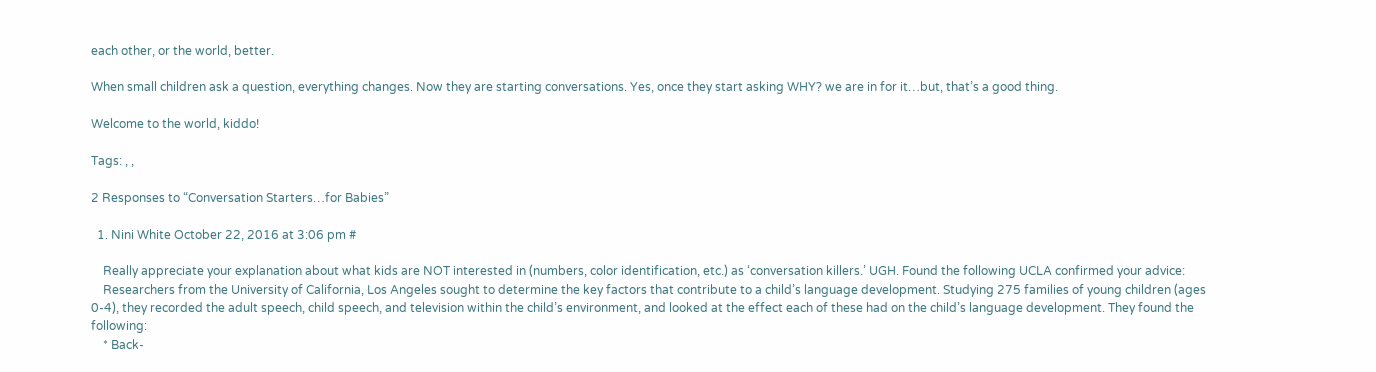each other, or the world, better.

When small children ask a question, everything changes. Now they are starting conversations. Yes, once they start asking WHY? we are in for it…but, that’s a good thing.

Welcome to the world, kiddo!

Tags: , ,

2 Responses to “Conversation Starters…for Babies”

  1. Nini White October 22, 2016 at 3:06 pm #

    Really appreciate your explanation about what kids are NOT interested in (numbers, color identification, etc.) as ‘conversation killers.’ UGH. Found the following UCLA confirmed your advice:
    Researchers from the University of California, Los Angeles sought to determine the key factors that contribute to a child’s language development. Studying 275 families of young children (ages 0-4), they recorded the adult speech, child speech, and television within the child’s environment, and looked at the effect each of these had on the child’s language development. They found the following:
    * Back-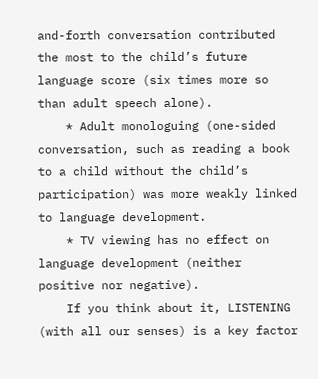and-forth conversation contributed the most to the child’s future language score (six times more so than adult speech alone).
    * Adult monologuing (one-sided conversation, such as reading a book to a child without the child’s participation) was more weakly linked to language development.
    * TV viewing has no effect on language development (neither positive nor negative).
    If you think about it, LISTENING (with all our senses) is a key factor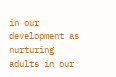in our development as nurturing adults in our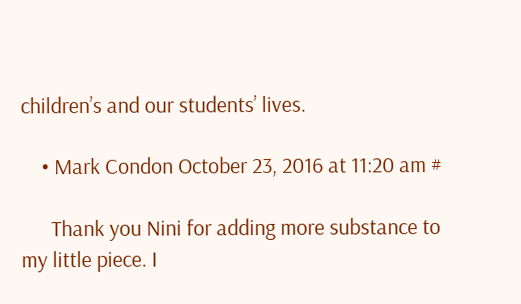children’s and our students’ lives.

    • Mark Condon October 23, 2016 at 11:20 am #

      Thank you Nini for adding more substance to my little piece. I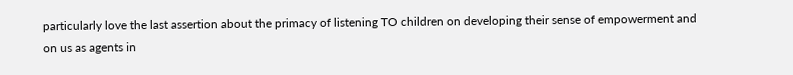particularly love the last assertion about the primacy of listening TO children on developing their sense of empowerment and on us as agents in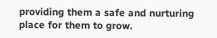providing them a safe and nurturing place for them to grow.